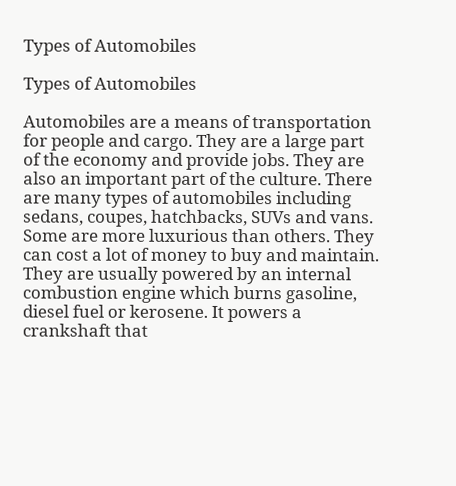Types of Automobiles

Types of Automobiles

Automobiles are a means of transportation for people and cargo. They are a large part of the economy and provide jobs. They are also an important part of the culture. There are many types of automobiles including sedans, coupes, hatchbacks, SUVs and vans. Some are more luxurious than others. They can cost a lot of money to buy and maintain. They are usually powered by an internal combustion engine which burns gasoline, diesel fuel or kerosene. It powers a crankshaft that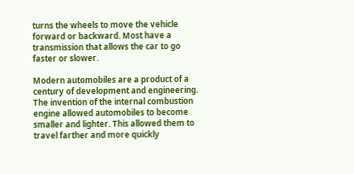turns the wheels to move the vehicle forward or backward. Most have a transmission that allows the car to go faster or slower.

Modern automobiles are a product of a century of development and engineering. The invention of the internal combustion engine allowed automobiles to become smaller and lighter. This allowed them to travel farther and more quickly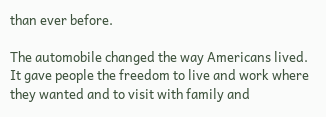than ever before.

The automobile changed the way Americans lived. It gave people the freedom to live and work where they wanted and to visit with family and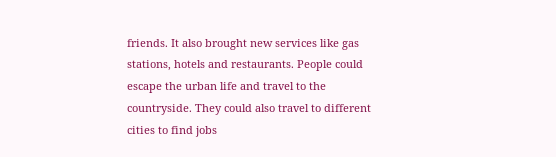friends. It also brought new services like gas stations, hotels and restaurants. People could escape the urban life and travel to the countryside. They could also travel to different cities to find jobs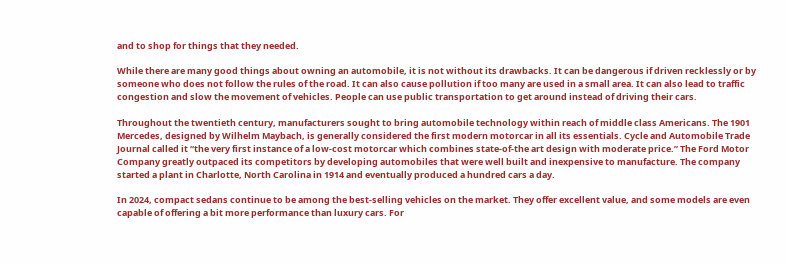and to shop for things that they needed.

While there are many good things about owning an automobile, it is not without its drawbacks. It can be dangerous if driven recklessly or by someone who does not follow the rules of the road. It can also cause pollution if too many are used in a small area. It can also lead to traffic congestion and slow the movement of vehicles. People can use public transportation to get around instead of driving their cars.

Throughout the twentieth century, manufacturers sought to bring automobile technology within reach of middle class Americans. The 1901 Mercedes, designed by Wilhelm Maybach, is generally considered the first modern motorcar in all its essentials. Cycle and Automobile Trade Journal called it “the very first instance of a low-cost motorcar which combines state-of-the art design with moderate price.” The Ford Motor Company greatly outpaced its competitors by developing automobiles that were well built and inexpensive to manufacture. The company started a plant in Charlotte, North Carolina in 1914 and eventually produced a hundred cars a day.

In 2024, compact sedans continue to be among the best-selling vehicles on the market. They offer excellent value, and some models are even capable of offering a bit more performance than luxury cars. For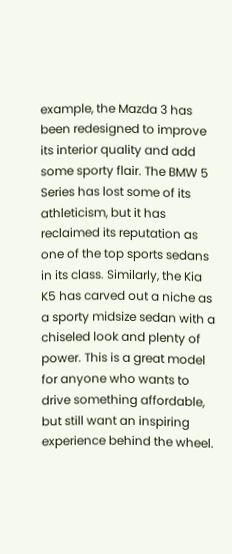example, the Mazda 3 has been redesigned to improve its interior quality and add some sporty flair. The BMW 5 Series has lost some of its athleticism, but it has reclaimed its reputation as one of the top sports sedans in its class. Similarly, the Kia K5 has carved out a niche as a sporty midsize sedan with a chiseled look and plenty of power. This is a great model for anyone who wants to drive something affordable, but still want an inspiring experience behind the wheel.